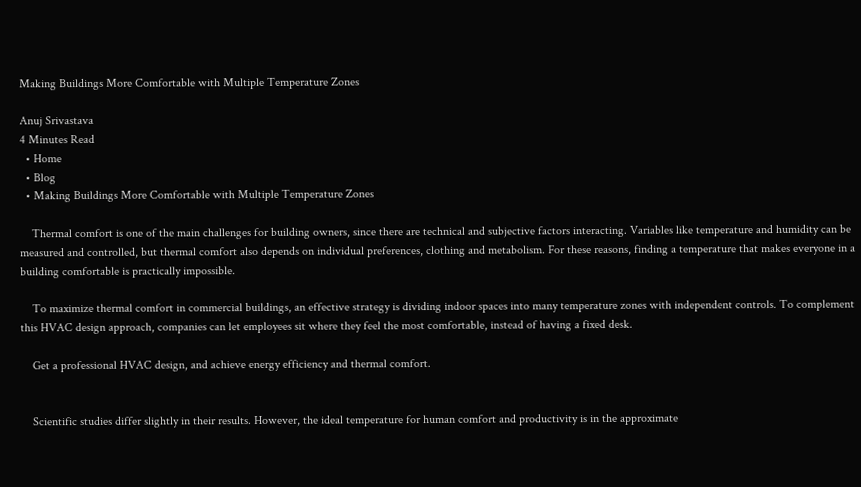Making Buildings More Comfortable with Multiple Temperature Zones

Anuj Srivastava
4 Minutes Read
  • Home
  • Blog
  • Making Buildings More Comfortable with Multiple Temperature Zones

    Thermal comfort is one of the main challenges for building owners, since there are technical and subjective factors interacting. Variables like temperature and humidity can be measured and controlled, but thermal comfort also depends on individual preferences, clothing and metabolism. For these reasons, finding a temperature that makes everyone in a building comfortable is practically impossible.

    To maximize thermal comfort in commercial buildings, an effective strategy is dividing indoor spaces into many temperature zones with independent controls. To complement this HVAC design approach, companies can let employees sit where they feel the most comfortable, instead of having a fixed desk.

    Get a professional HVAC design, and achieve energy efficiency and thermal comfort.


    Scientific studies differ slightly in their results. However, the ideal temperature for human comfort and productivity is in the approximate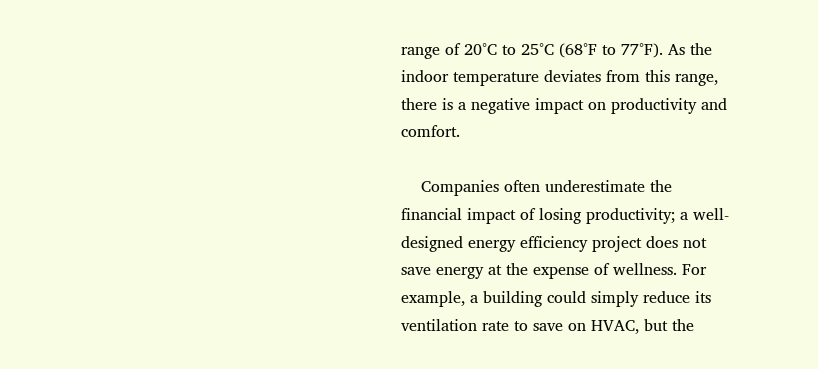range of 20°C to 25°C (68°F to 77°F). As the indoor temperature deviates from this range, there is a negative impact on productivity and comfort.

    Companies often underestimate the financial impact of losing productivity; a well-designed energy efficiency project does not save energy at the expense of wellness. For example, a building could simply reduce its ventilation rate to save on HVAC, but the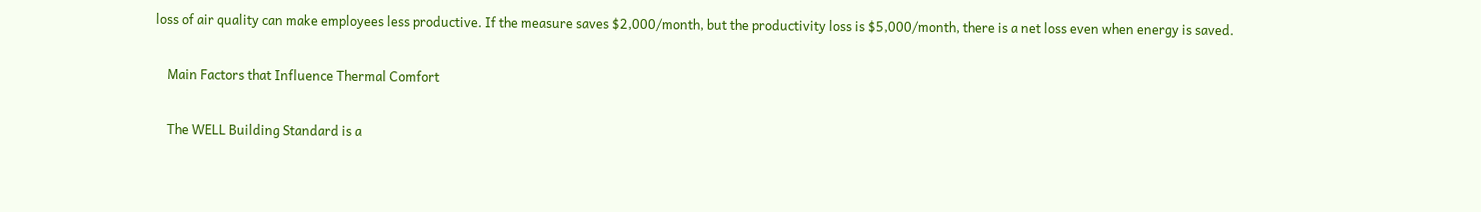loss of air quality can make employees less productive. If the measure saves $2,000/month, but the productivity loss is $5,000/month, there is a net loss even when energy is saved.

    Main Factors that Influence Thermal Comfort

    The WELL Building Standard is a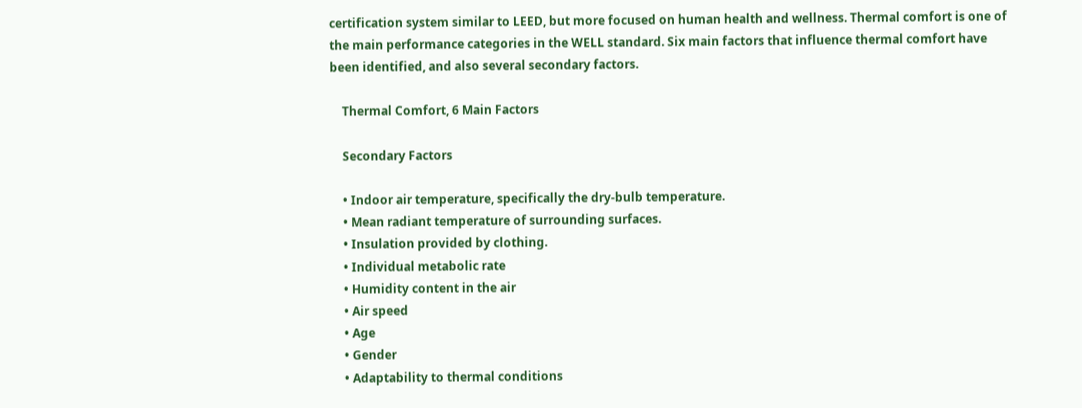certification system similar to LEED, but more focused on human health and wellness. Thermal comfort is one of the main performance categories in the WELL standard. Six main factors that influence thermal comfort have been identified, and also several secondary factors.

    Thermal Comfort, 6 Main Factors

    Secondary Factors

    • Indoor air temperature, specifically the dry-bulb temperature.
    • Mean radiant temperature of surrounding surfaces.
    • Insulation provided by clothing.
    • Individual metabolic rate
    • Humidity content in the air
    • Air speed
    • Age
    • Gender
    • Adaptability to thermal conditions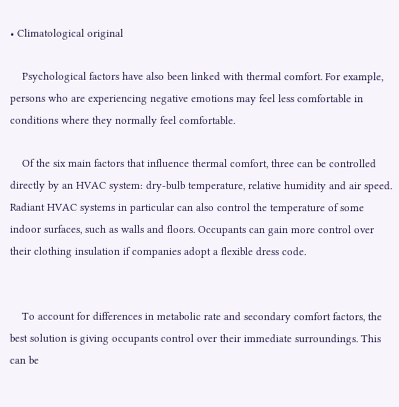• Climatological original

    Psychological factors have also been linked with thermal comfort. For example, persons who are experiencing negative emotions may feel less comfortable in conditions where they normally feel comfortable.

    Of the six main factors that influence thermal comfort, three can be controlled directly by an HVAC system: dry-bulb temperature, relative humidity and air speed. Radiant HVAC systems in particular can also control the temperature of some indoor surfaces, such as walls and floors. Occupants can gain more control over their clothing insulation if companies adopt a flexible dress code.


    To account for differences in metabolic rate and secondary comfort factors, the best solution is giving occupants control over their immediate surroundings. This can be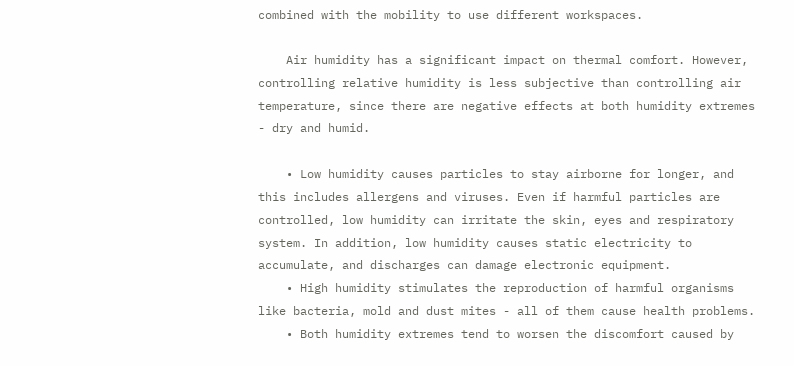combined with the mobility to use different workspaces.

    Air humidity has a significant impact on thermal comfort. However, controlling relative humidity is less subjective than controlling air temperature, since there are negative effects at both humidity extremes - dry and humid.

    • Low humidity causes particles to stay airborne for longer, and this includes allergens and viruses. Even if harmful particles are controlled, low humidity can irritate the skin, eyes and respiratory system. In addition, low humidity causes static electricity to accumulate, and discharges can damage electronic equipment.
    • High humidity stimulates the reproduction of harmful organisms like bacteria, mold and dust mites - all of them cause health problems.
    • Both humidity extremes tend to worsen the discomfort caused by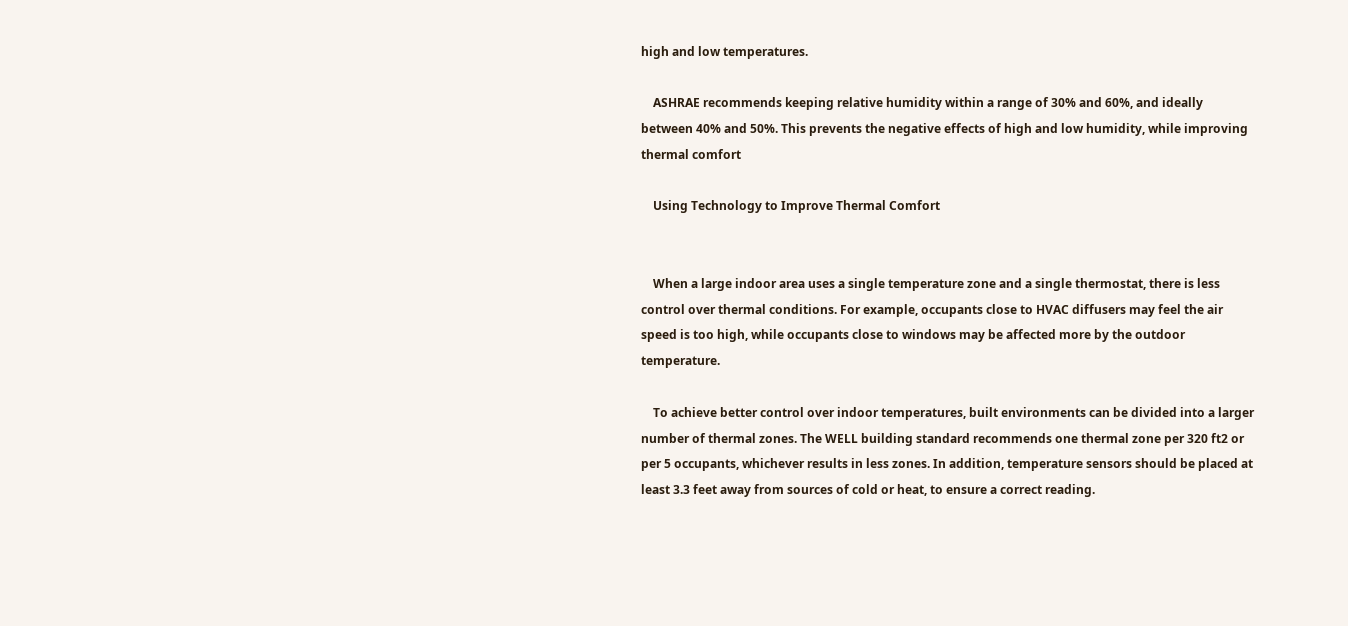high and low temperatures.

    ASHRAE recommends keeping relative humidity within a range of 30% and 60%, and ideally between 40% and 50%. This prevents the negative effects of high and low humidity, while improving thermal comfort

    Using Technology to Improve Thermal Comfort


    When a large indoor area uses a single temperature zone and a single thermostat, there is less control over thermal conditions. For example, occupants close to HVAC diffusers may feel the air speed is too high, while occupants close to windows may be affected more by the outdoor temperature.

    To achieve better control over indoor temperatures, built environments can be divided into a larger number of thermal zones. The WELL building standard recommends one thermal zone per 320 ft2 or per 5 occupants, whichever results in less zones. In addition, temperature sensors should be placed at least 3.3 feet away from sources of cold or heat, to ensure a correct reading.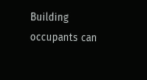Building occupants can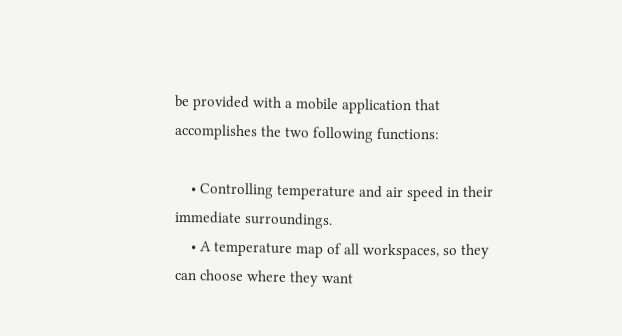be provided with a mobile application that accomplishes the two following functions:

    • Controlling temperature and air speed in their immediate surroundings.
    • A temperature map of all workspaces, so they can choose where they want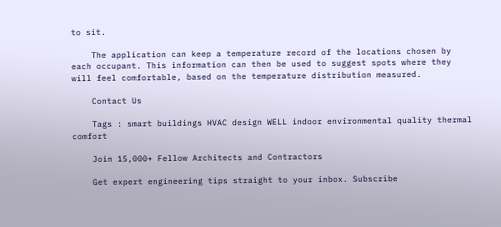to sit.

    The application can keep a temperature record of the locations chosen by each occupant. This information can then be used to suggest spots where they will feel comfortable, based on the temperature distribution measured.

    Contact Us

    Tags : smart buildings HVAC design WELL indoor environmental quality thermal comfort

    Join 15,000+ Fellow Architects and Contractors

    Get expert engineering tips straight to your inbox. Subscribe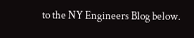to the NY Engineers Blog below.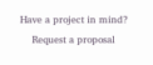Have a project in mind?
    Request a proposal